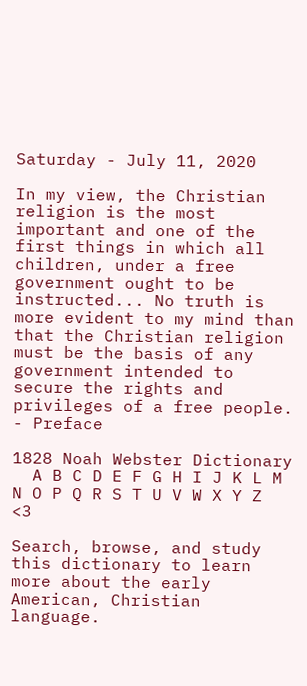Saturday - July 11, 2020

In my view, the Christian religion is the most important and one of the first things in which all children, under a free government ought to be instructed... No truth is more evident to my mind than that the Christian religion must be the basis of any government intended to secure the rights and privileges of a free people.
- Preface

1828 Noah Webster Dictionary
  A B C D E F G H I J K L M N O P Q R S T U V W X Y Z   <3

Search, browse, and study this dictionary to learn more about the early American, Christian language.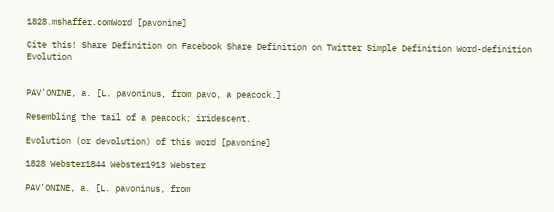1828.mshaffer.comWord [pavonine]

Cite this! Share Definition on Facebook Share Definition on Twitter Simple Definition Word-definition Evolution


PAV'ONINE, a. [L. pavoninus, from pavo, a peacock.]

Resembling the tail of a peacock; iridescent.

Evolution (or devolution) of this word [pavonine]

1828 Webster1844 Webster1913 Webster

PAV'ONINE, a. [L. pavoninus, from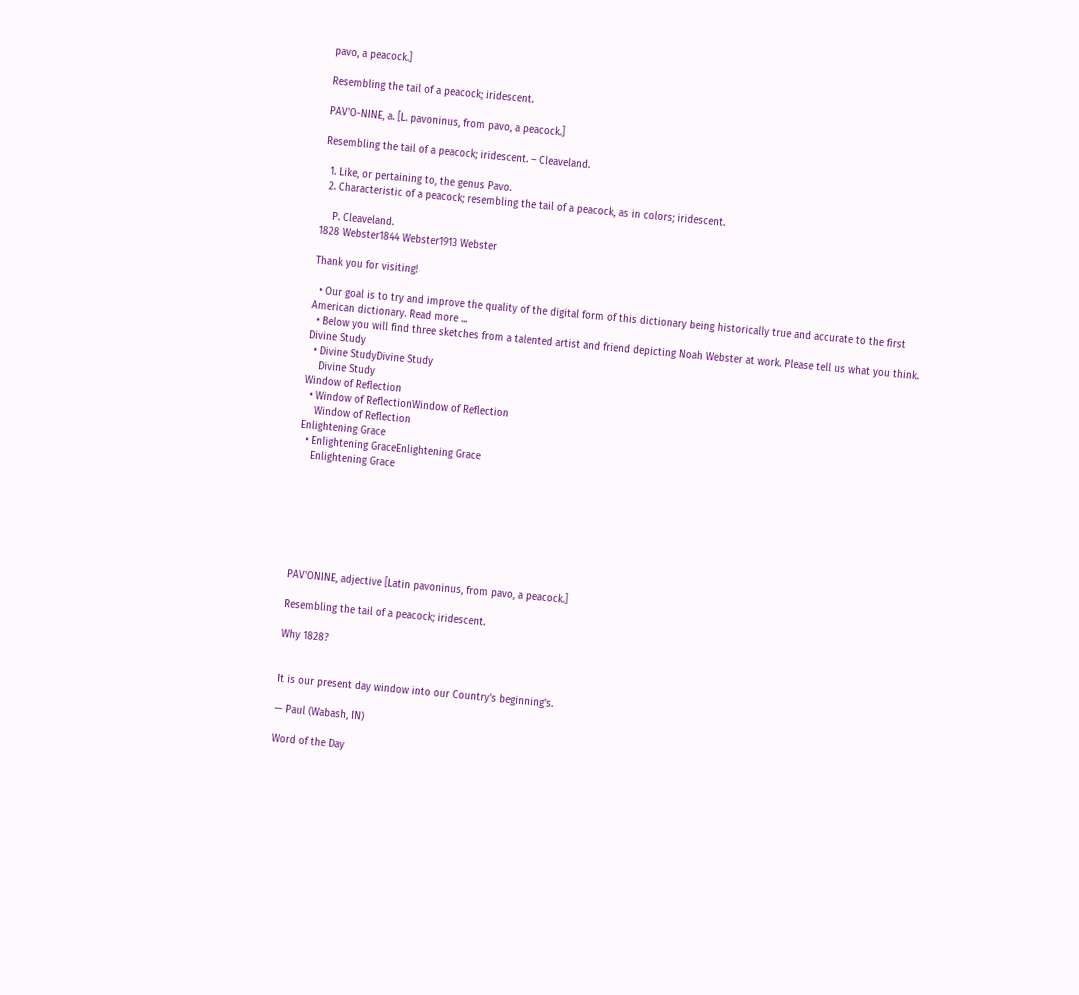pavo, a peacock.]

Resembling the tail of a peacock; iridescent.

PAV'O-NINE, a. [L. pavoninus, from pavo, a peacock.]

Resembling the tail of a peacock; iridescent. – Cleaveland.

  1. Like, or pertaining to, the genus Pavo.
  2. Characteristic of a peacock; resembling the tail of a peacock, as in colors; iridescent.

    P. Cleaveland.
1828 Webster1844 Webster1913 Webster

Thank you for visiting!

  • Our goal is to try and improve the quality of the digital form of this dictionary being historically true and accurate to the first American dictionary. Read more ...
  • Below you will find three sketches from a talented artist and friend depicting Noah Webster at work. Please tell us what you think.
Divine Study
  • Divine StudyDivine Study
    Divine Study
Window of Reflection
  • Window of ReflectionWindow of Reflection
    Window of Reflection
Enlightening Grace
  • Enlightening GraceEnlightening Grace
    Enlightening Grace







PAV'ONINE, adjective [Latin pavoninus, from pavo, a peacock.]

Resembling the tail of a peacock; iridescent.

Why 1828?


It is our present day window into our Country's beginning's.

— Paul (Wabash, IN)

Word of the Day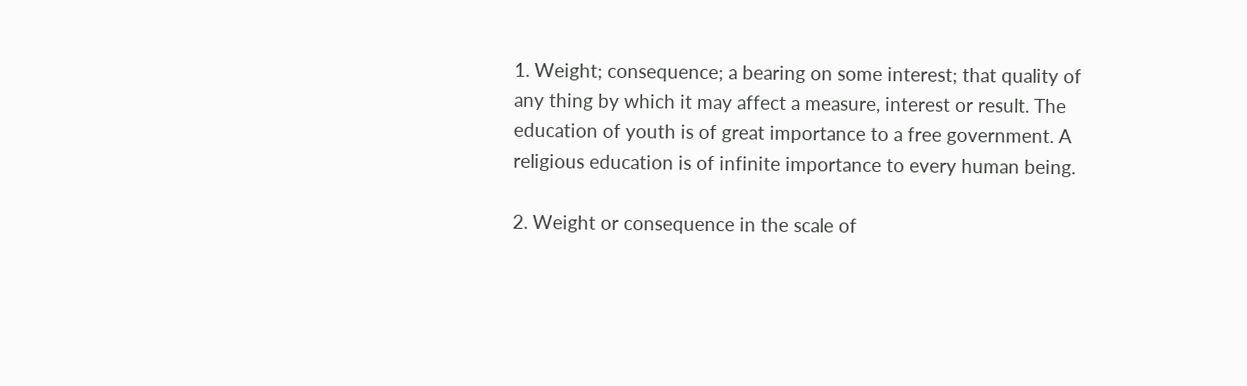1. Weight; consequence; a bearing on some interest; that quality of any thing by which it may affect a measure, interest or result. The education of youth is of great importance to a free government. A religious education is of infinite importance to every human being.

2. Weight or consequence in the scale of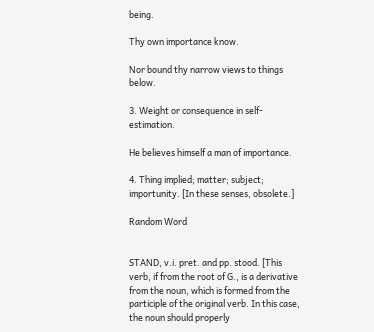being.

Thy own importance know.

Nor bound thy narrow views to things below.

3. Weight or consequence in self-estimation.

He believes himself a man of importance.

4. Thing implied; matter; subject; importunity. [In these senses, obsolete.]

Random Word


STAND, v.i. pret. and pp. stood. [This verb, if from the root of G., is a derivative from the noun, which is formed from the participle of the original verb. In this case, the noun should properly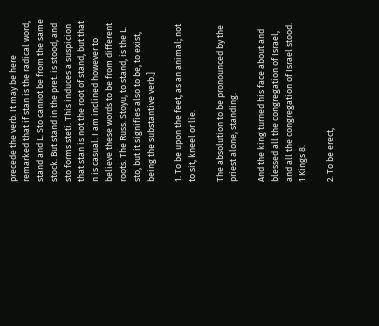precede the verb. It may be here remarked that if stan is the radical word, stand and L. Sto cannot be from the same stock. But stand in the pret. is stood, and sto forms steti. This induces a suspicion that stan is not the root of stand, but that n is casual. I am inclined however to believe these words to be from different roots. The Russ. Stoyu, to stand, is the L. sto, but it signifies also to be, to exist, being the substantive verb.]

1. To be upon the feet, as an animal; not to sit, kneel or lie.

The absolution to be pronounced by the priest alone, standing.

And the king turned his face about and blessed all the congregation of Israel, and all the congregation of Israel stood. 1 Kings 8.

2. To be erect,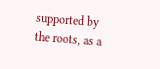supported by the roots, as a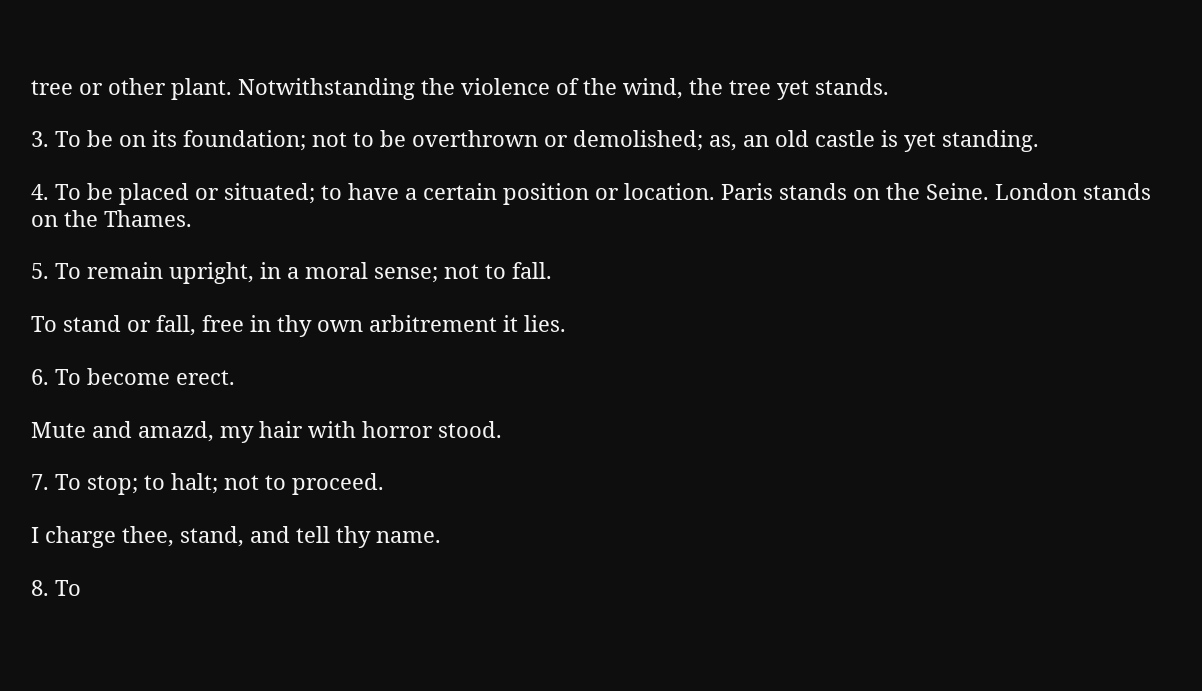tree or other plant. Notwithstanding the violence of the wind, the tree yet stands.

3. To be on its foundation; not to be overthrown or demolished; as, an old castle is yet standing.

4. To be placed or situated; to have a certain position or location. Paris stands on the Seine. London stands on the Thames.

5. To remain upright, in a moral sense; not to fall.

To stand or fall, free in thy own arbitrement it lies.

6. To become erect.

Mute and amazd, my hair with horror stood.

7. To stop; to halt; not to proceed.

I charge thee, stand, and tell thy name.

8. To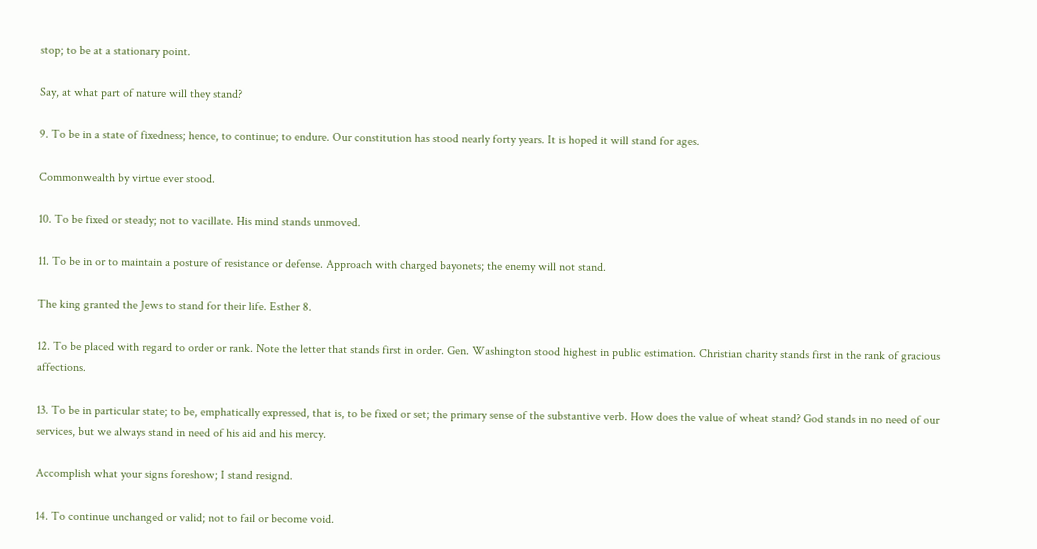stop; to be at a stationary point.

Say, at what part of nature will they stand?

9. To be in a state of fixedness; hence, to continue; to endure. Our constitution has stood nearly forty years. It is hoped it will stand for ages.

Commonwealth by virtue ever stood.

10. To be fixed or steady; not to vacillate. His mind stands unmoved.

11. To be in or to maintain a posture of resistance or defense. Approach with charged bayonets; the enemy will not stand.

The king granted the Jews to stand for their life. Esther 8.

12. To be placed with regard to order or rank. Note the letter that stands first in order. Gen. Washington stood highest in public estimation. Christian charity stands first in the rank of gracious affections.

13. To be in particular state; to be, emphatically expressed, that is, to be fixed or set; the primary sense of the substantive verb. How does the value of wheat stand? God stands in no need of our services, but we always stand in need of his aid and his mercy.

Accomplish what your signs foreshow; I stand resignd.

14. To continue unchanged or valid; not to fail or become void.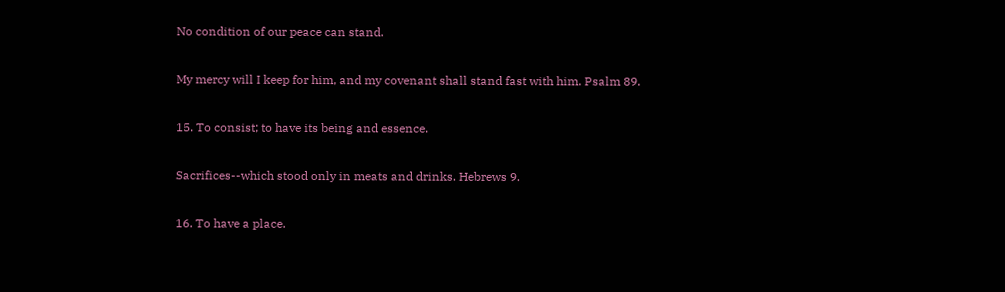No condition of our peace can stand.

My mercy will I keep for him, and my covenant shall stand fast with him. Psalm 89.

15. To consist; to have its being and essence.

Sacrifices--which stood only in meats and drinks. Hebrews 9.

16. To have a place.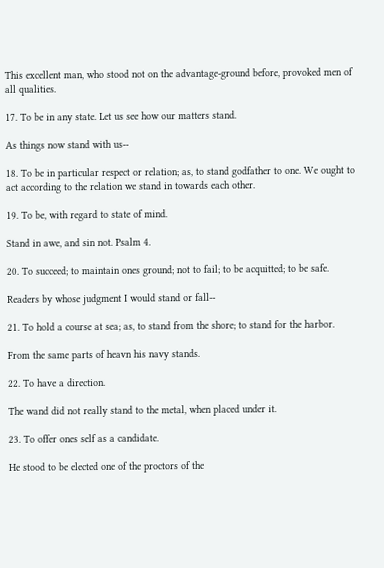This excellent man, who stood not on the advantage-ground before, provoked men of all qualities.

17. To be in any state. Let us see how our matters stand.

As things now stand with us--

18. To be in particular respect or relation; as, to stand godfather to one. We ought to act according to the relation we stand in towards each other.

19. To be, with regard to state of mind.

Stand in awe, and sin not. Psalm 4.

20. To succeed; to maintain ones ground; not to fail; to be acquitted; to be safe.

Readers by whose judgment I would stand or fall--

21. To hold a course at sea; as, to stand from the shore; to stand for the harbor.

From the same parts of heavn his navy stands.

22. To have a direction.

The wand did not really stand to the metal, when placed under it.

23. To offer ones self as a candidate.

He stood to be elected one of the proctors of the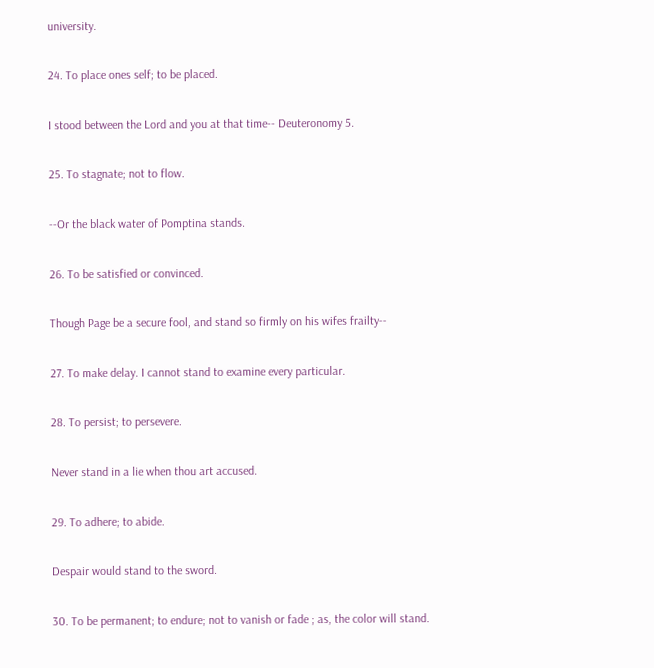university.

24. To place ones self; to be placed.

I stood between the Lord and you at that time-- Deuteronomy 5.

25. To stagnate; not to flow.

--Or the black water of Pomptina stands.

26. To be satisfied or convinced.

Though Page be a secure fool, and stand so firmly on his wifes frailty--

27. To make delay. I cannot stand to examine every particular.

28. To persist; to persevere.

Never stand in a lie when thou art accused.

29. To adhere; to abide.

Despair would stand to the sword.

30. To be permanent; to endure; not to vanish or fade ; as, the color will stand.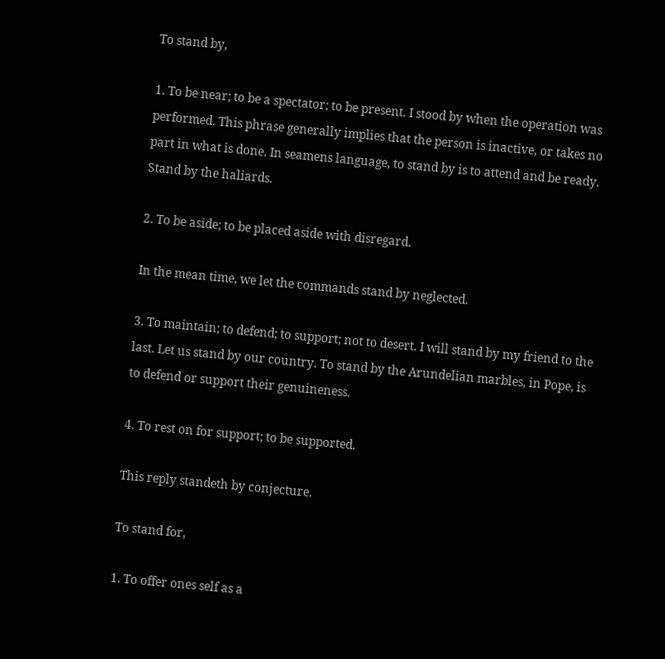To stand by,

1. To be near; to be a spectator; to be present. I stood by when the operation was performed. This phrase generally implies that the person is inactive, or takes no part in what is done. In seamens language, to stand by is to attend and be ready. Stand by the haliards.

2. To be aside; to be placed aside with disregard.

In the mean time, we let the commands stand by neglected.

3. To maintain; to defend; to support; not to desert. I will stand by my friend to the last. Let us stand by our country. To stand by the Arundelian marbles, in Pope, is to defend or support their genuineness.

4. To rest on for support; to be supported.

This reply standeth by conjecture.

To stand for,

1. To offer ones self as a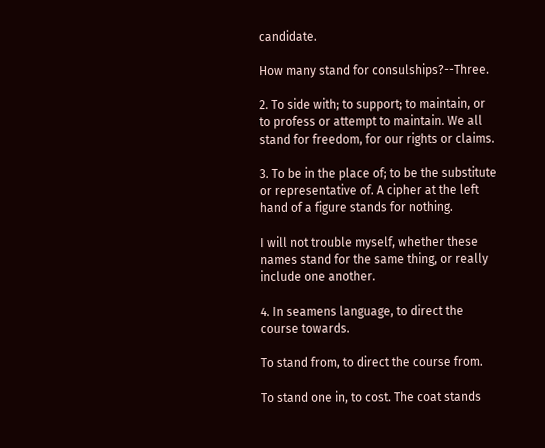candidate.

How many stand for consulships?--Three.

2. To side with; to support; to maintain, or to profess or attempt to maintain. We all stand for freedom, for our rights or claims.

3. To be in the place of; to be the substitute or representative of. A cipher at the left hand of a figure stands for nothing.

I will not trouble myself, whether these names stand for the same thing, or really include one another.

4. In seamens language, to direct the course towards.

To stand from, to direct the course from.

To stand one in, to cost. The coat stands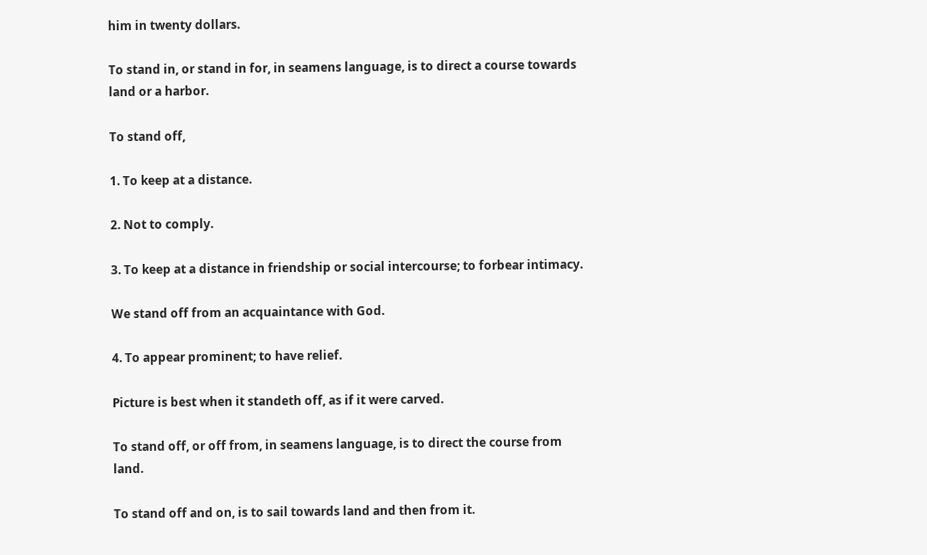him in twenty dollars.

To stand in, or stand in for, in seamens language, is to direct a course towards land or a harbor.

To stand off,

1. To keep at a distance.

2. Not to comply.

3. To keep at a distance in friendship or social intercourse; to forbear intimacy.

We stand off from an acquaintance with God.

4. To appear prominent; to have relief.

Picture is best when it standeth off, as if it were carved.

To stand off, or off from, in seamens language, is to direct the course from land.

To stand off and on, is to sail towards land and then from it.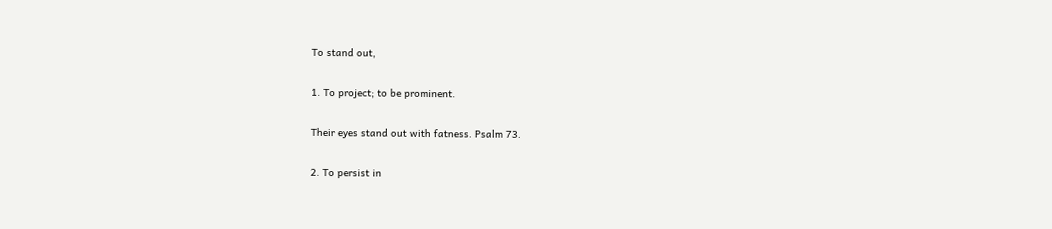To stand out,

1. To project; to be prominent.

Their eyes stand out with fatness. Psalm 73.

2. To persist in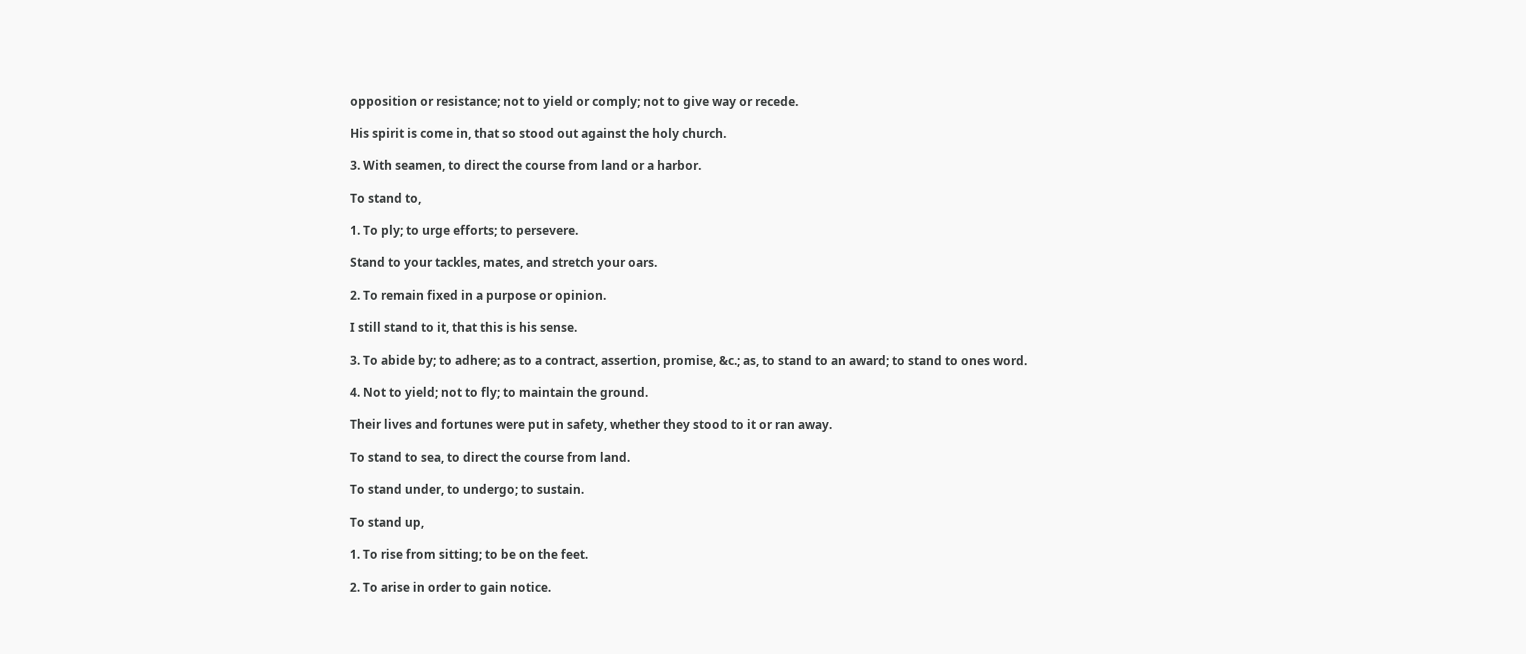opposition or resistance; not to yield or comply; not to give way or recede.

His spirit is come in, that so stood out against the holy church.

3. With seamen, to direct the course from land or a harbor.

To stand to,

1. To ply; to urge efforts; to persevere.

Stand to your tackles, mates, and stretch your oars.

2. To remain fixed in a purpose or opinion.

I still stand to it, that this is his sense.

3. To abide by; to adhere; as to a contract, assertion, promise, &c.; as, to stand to an award; to stand to ones word.

4. Not to yield; not to fly; to maintain the ground.

Their lives and fortunes were put in safety, whether they stood to it or ran away.

To stand to sea, to direct the course from land.

To stand under, to undergo; to sustain.

To stand up,

1. To rise from sitting; to be on the feet.

2. To arise in order to gain notice.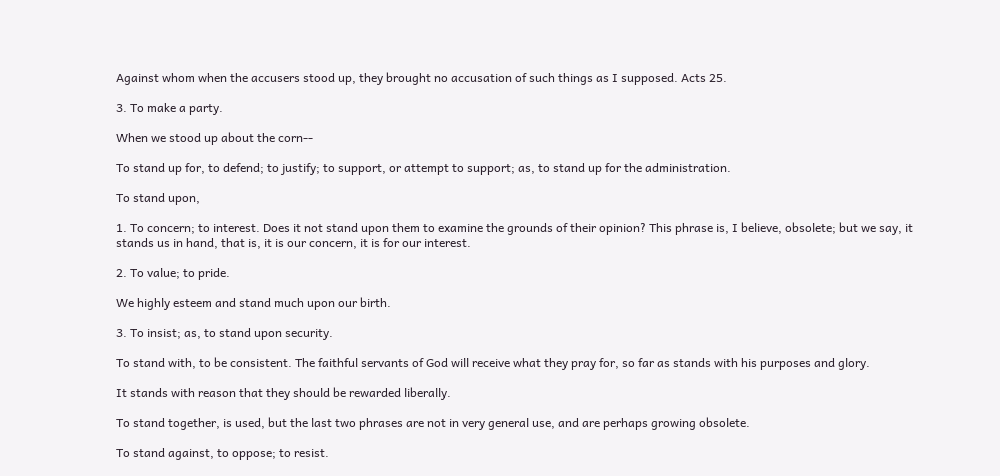Against whom when the accusers stood up, they brought no accusation of such things as I supposed. Acts 25.

3. To make a party.

When we stood up about the corn--

To stand up for, to defend; to justify; to support, or attempt to support; as, to stand up for the administration.

To stand upon,

1. To concern; to interest. Does it not stand upon them to examine the grounds of their opinion? This phrase is, I believe, obsolete; but we say, it stands us in hand, that is, it is our concern, it is for our interest.

2. To value; to pride.

We highly esteem and stand much upon our birth.

3. To insist; as, to stand upon security.

To stand with, to be consistent. The faithful servants of God will receive what they pray for, so far as stands with his purposes and glory.

It stands with reason that they should be rewarded liberally.

To stand together, is used, but the last two phrases are not in very general use, and are perhaps growing obsolete.

To stand against, to oppose; to resist.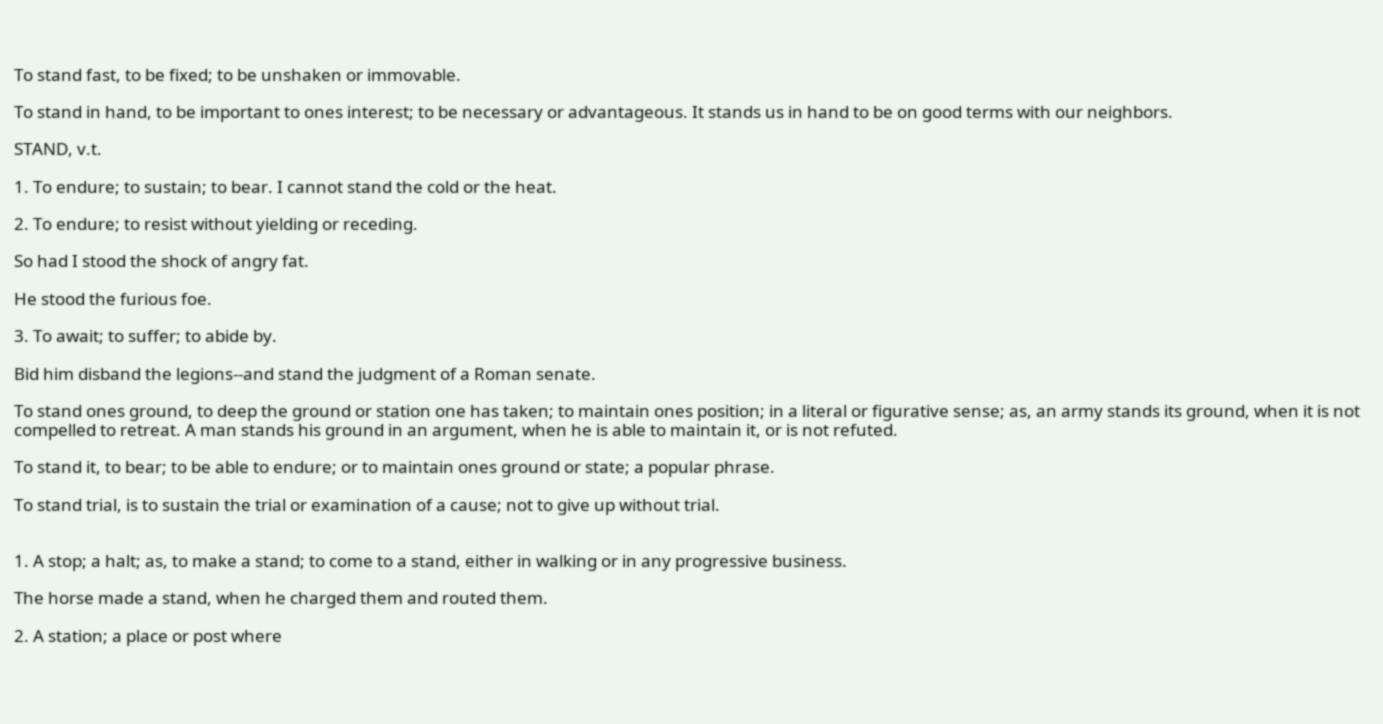To stand fast, to be fixed; to be unshaken or immovable.

To stand in hand, to be important to ones interest; to be necessary or advantageous. It stands us in hand to be on good terms with our neighbors.

STAND, v.t.

1. To endure; to sustain; to bear. I cannot stand the cold or the heat.

2. To endure; to resist without yielding or receding.

So had I stood the shock of angry fat.

He stood the furious foe.

3. To await; to suffer; to abide by.

Bid him disband the legions--and stand the judgment of a Roman senate.

To stand ones ground, to deep the ground or station one has taken; to maintain ones position; in a literal or figurative sense; as, an army stands its ground, when it is not compelled to retreat. A man stands his ground in an argument, when he is able to maintain it, or is not refuted.

To stand it, to bear; to be able to endure; or to maintain ones ground or state; a popular phrase.

To stand trial, is to sustain the trial or examination of a cause; not to give up without trial.


1. A stop; a halt; as, to make a stand; to come to a stand, either in walking or in any progressive business.

The horse made a stand, when he charged them and routed them.

2. A station; a place or post where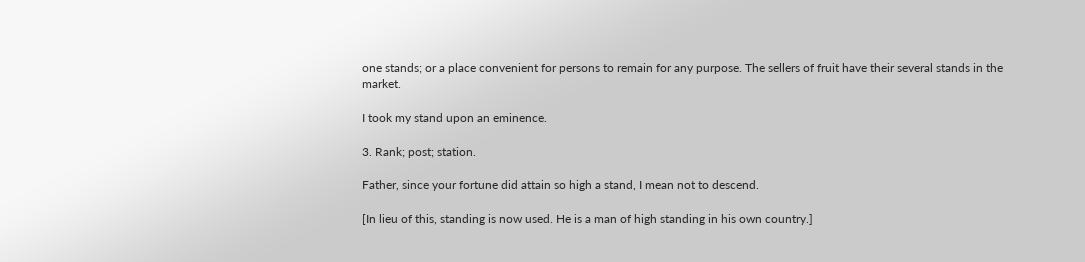one stands; or a place convenient for persons to remain for any purpose. The sellers of fruit have their several stands in the market.

I took my stand upon an eminence.

3. Rank; post; station.

Father, since your fortune did attain so high a stand, I mean not to descend.

[In lieu of this, standing is now used. He is a man of high standing in his own country.]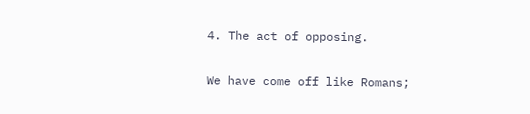4. The act of opposing.

We have come off like Romans;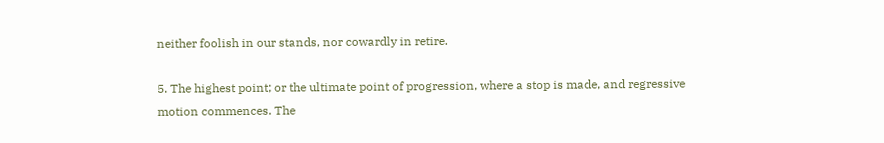neither foolish in our stands, nor cowardly in retire.

5. The highest point; or the ultimate point of progression, where a stop is made, and regressive motion commences. The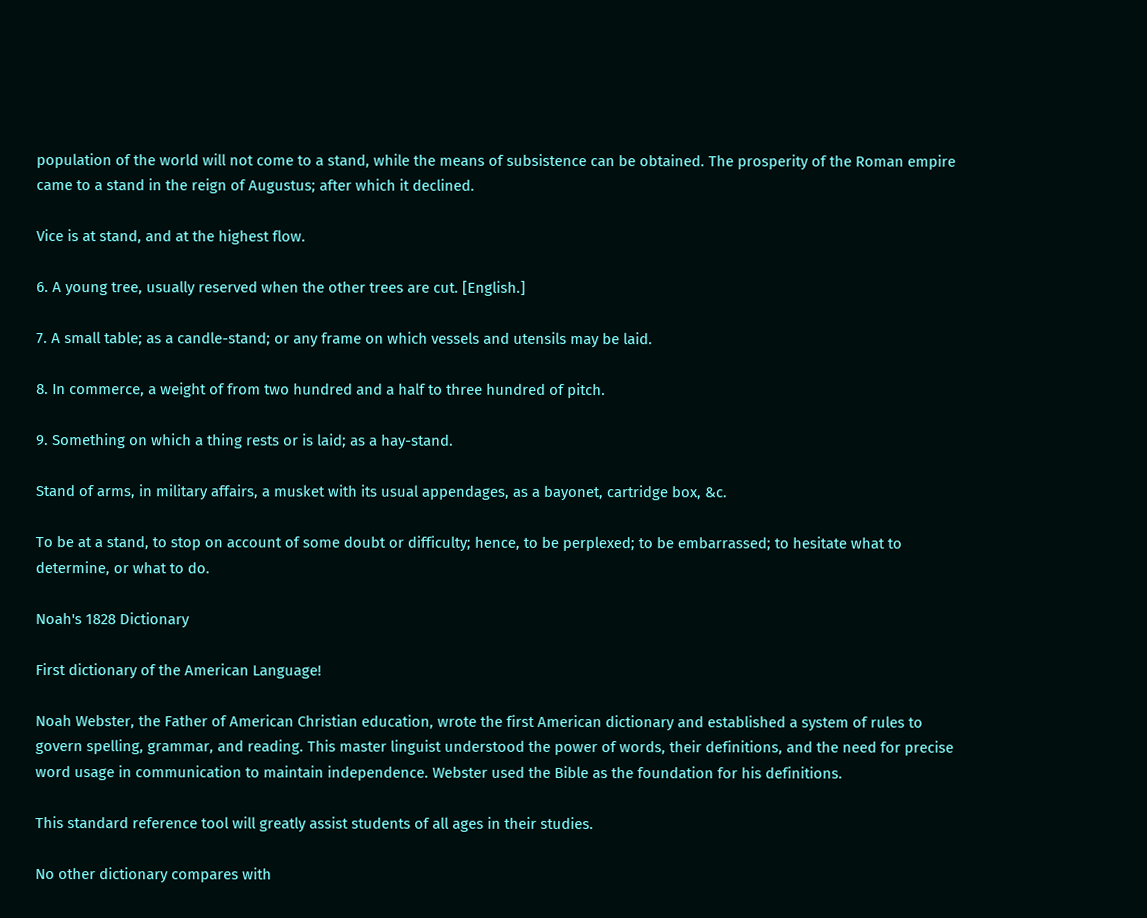population of the world will not come to a stand, while the means of subsistence can be obtained. The prosperity of the Roman empire came to a stand in the reign of Augustus; after which it declined.

Vice is at stand, and at the highest flow.

6. A young tree, usually reserved when the other trees are cut. [English.]

7. A small table; as a candle-stand; or any frame on which vessels and utensils may be laid.

8. In commerce, a weight of from two hundred and a half to three hundred of pitch.

9. Something on which a thing rests or is laid; as a hay-stand.

Stand of arms, in military affairs, a musket with its usual appendages, as a bayonet, cartridge box, &c.

To be at a stand, to stop on account of some doubt or difficulty; hence, to be perplexed; to be embarrassed; to hesitate what to determine, or what to do.

Noah's 1828 Dictionary

First dictionary of the American Language!

Noah Webster, the Father of American Christian education, wrote the first American dictionary and established a system of rules to govern spelling, grammar, and reading. This master linguist understood the power of words, their definitions, and the need for precise word usage in communication to maintain independence. Webster used the Bible as the foundation for his definitions.

This standard reference tool will greatly assist students of all ages in their studies.

No other dictionary compares with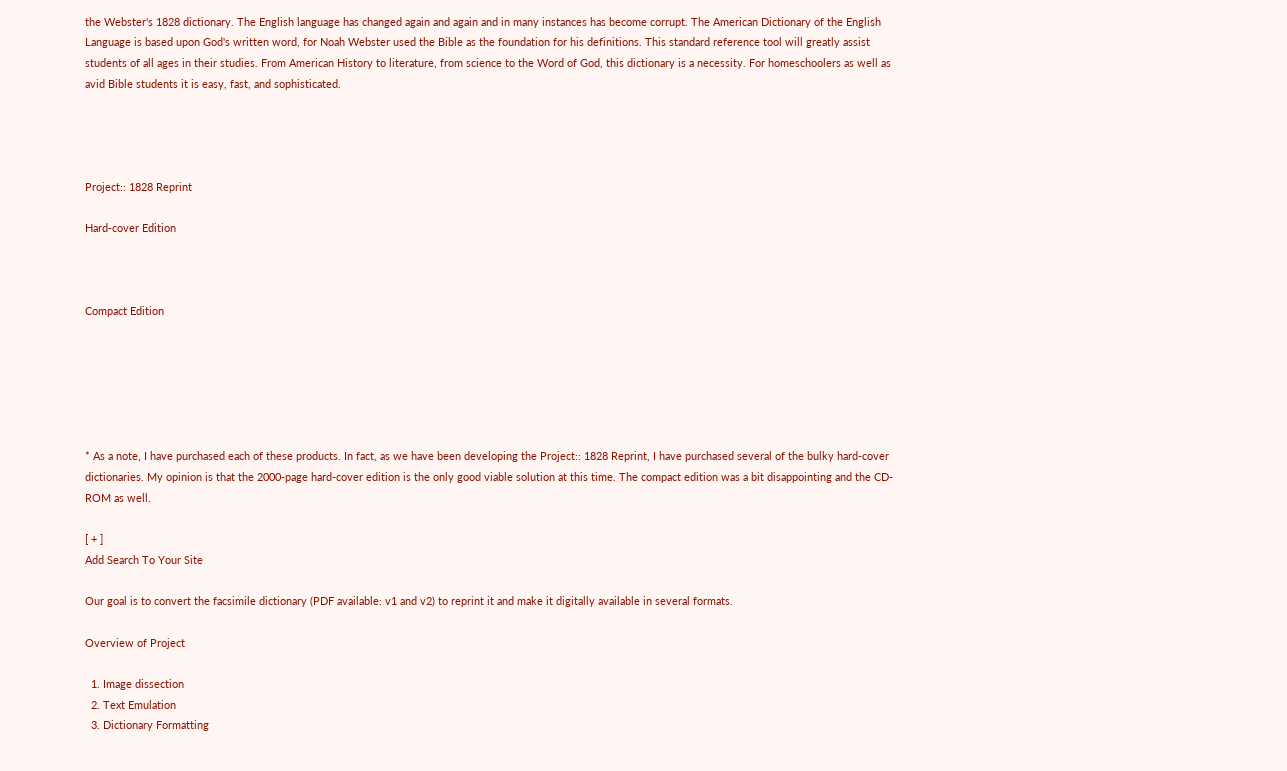the Webster's 1828 dictionary. The English language has changed again and again and in many instances has become corrupt. The American Dictionary of the English Language is based upon God's written word, for Noah Webster used the Bible as the foundation for his definitions. This standard reference tool will greatly assist students of all ages in their studies. From American History to literature, from science to the Word of God, this dictionary is a necessity. For homeschoolers as well as avid Bible students it is easy, fast, and sophisticated.




Project:: 1828 Reprint

Hard-cover Edition



Compact Edition






* As a note, I have purchased each of these products. In fact, as we have been developing the Project:: 1828 Reprint, I have purchased several of the bulky hard-cover dictionaries. My opinion is that the 2000-page hard-cover edition is the only good viable solution at this time. The compact edition was a bit disappointing and the CD-ROM as well.

[ + ]
Add Search To Your Site

Our goal is to convert the facsimile dictionary (PDF available: v1 and v2) to reprint it and make it digitally available in several formats.

Overview of Project

  1. Image dissection
  2. Text Emulation
  3. Dictionary Formatting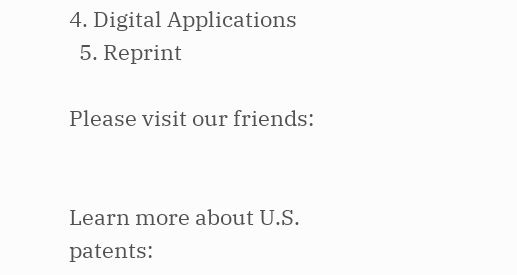4. Digital Applications
  5. Reprint

Please visit our friends:


Learn more about U.S. patents: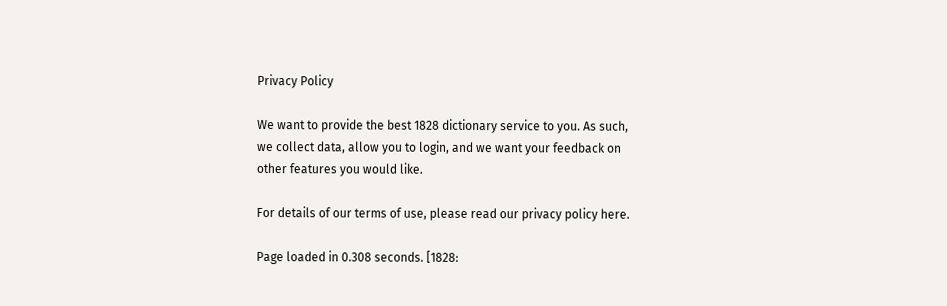Privacy Policy

We want to provide the best 1828 dictionary service to you. As such, we collect data, allow you to login, and we want your feedback on other features you would like.

For details of our terms of use, please read our privacy policy here.

Page loaded in 0.308 seconds. [1828: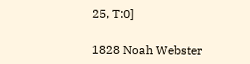25, T:0]

1828 Noah Webster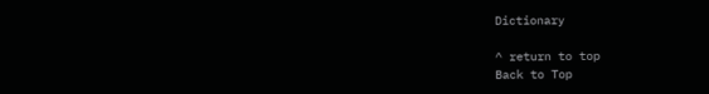Dictionary

^ return to top
Back to Top